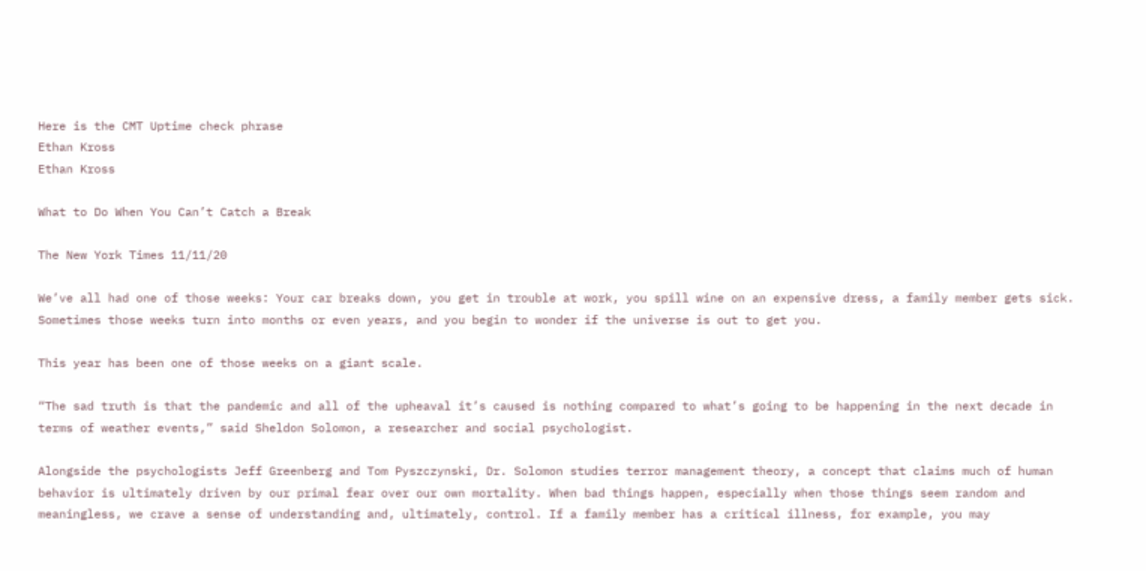Here is the CMT Uptime check phrase
Ethan Kross
Ethan Kross

What to Do When You Can’t Catch a Break

The New York Times 11/11/20

We’ve all had one of those weeks: Your car breaks down, you get in trouble at work, you spill wine on an expensive dress, a family member gets sick. Sometimes those weeks turn into months or even years, and you begin to wonder if the universe is out to get you.

This year has been one of those weeks on a giant scale.

“The sad truth is that the pandemic and all of the upheaval it’s caused is nothing compared to what’s going to be happening in the next decade in terms of weather events,” said Sheldon Solomon, a researcher and social psychologist.

Alongside the psychologists Jeff Greenberg and Tom Pyszczynski, Dr. Solomon studies terror management theory, a concept that claims much of human behavior is ultimately driven by our primal fear over our own mortality. When bad things happen, especially when those things seem random and meaningless, we crave a sense of understanding and, ultimately, control. If a family member has a critical illness, for example, you may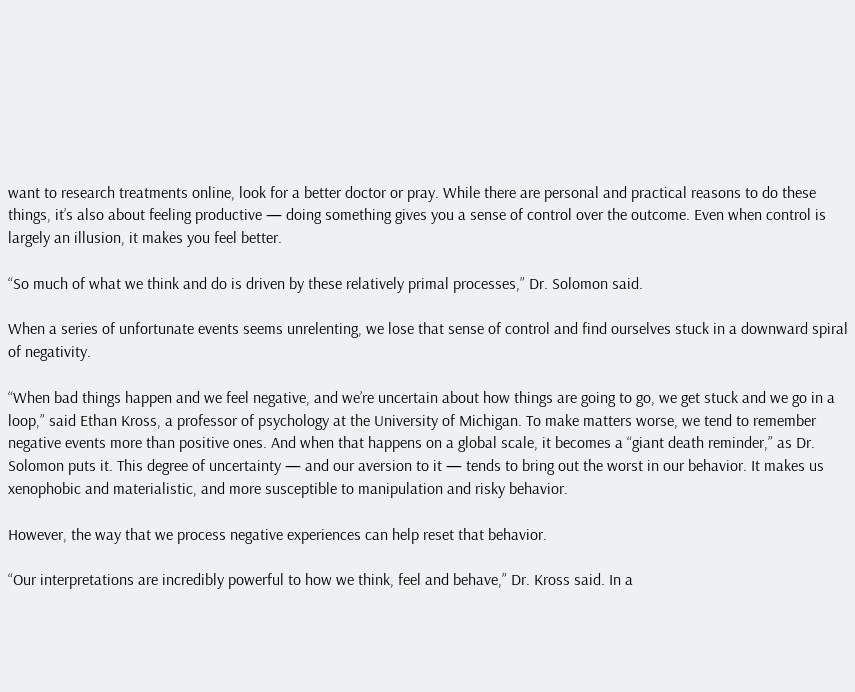want to research treatments online, look for a better doctor or pray. While there are personal and practical reasons to do these things, it’s also about feeling productive — doing something gives you a sense of control over the outcome. Even when control is largely an illusion, it makes you feel better.

“So much of what we think and do is driven by these relatively primal processes,” Dr. Solomon said.

When a series of unfortunate events seems unrelenting, we lose that sense of control and find ourselves stuck in a downward spiral of negativity.

“When bad things happen and we feel negative, and we’re uncertain about how things are going to go, we get stuck and we go in a loop,” said Ethan Kross, a professor of psychology at the University of Michigan. To make matters worse, we tend to remember negative events more than positive ones. And when that happens on a global scale, it becomes a “giant death reminder,” as Dr. Solomon puts it. This degree of uncertainty — and our aversion to it — tends to bring out the worst in our behavior. It makes us xenophobic and materialistic, and more susceptible to manipulation and risky behavior.

However, the way that we process negative experiences can help reset that behavior.

“Our interpretations are incredibly powerful to how we think, feel and behave,” Dr. Kross said. In a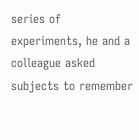series of experiments, he and a colleague asked subjects to remember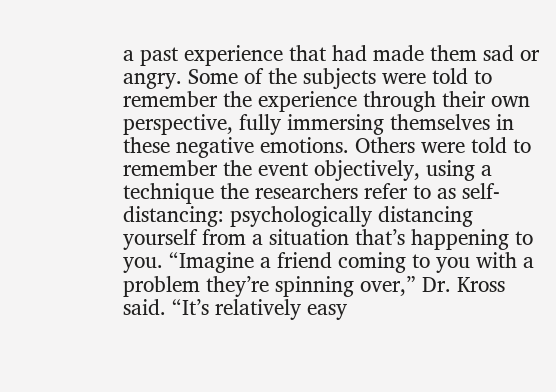a past experience that had made them sad or angry. Some of the subjects were told to remember the experience through their own perspective, fully immersing themselves in these negative emotions. Others were told to remember the event objectively, using a technique the researchers refer to as self-distancing: psychologically distancing yourself from a situation that’s happening to you. “Imagine a friend coming to you with a problem they’re spinning over,” Dr. Kross said. “It’s relatively easy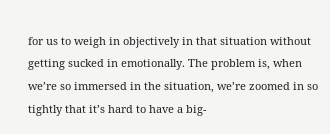for us to weigh in objectively in that situation without getting sucked in emotionally. The problem is, when we’re so immersed in the situation, we’re zoomed in so tightly that it’s hard to have a big-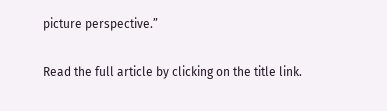picture perspective.”

Read the full article by clicking on the title link.